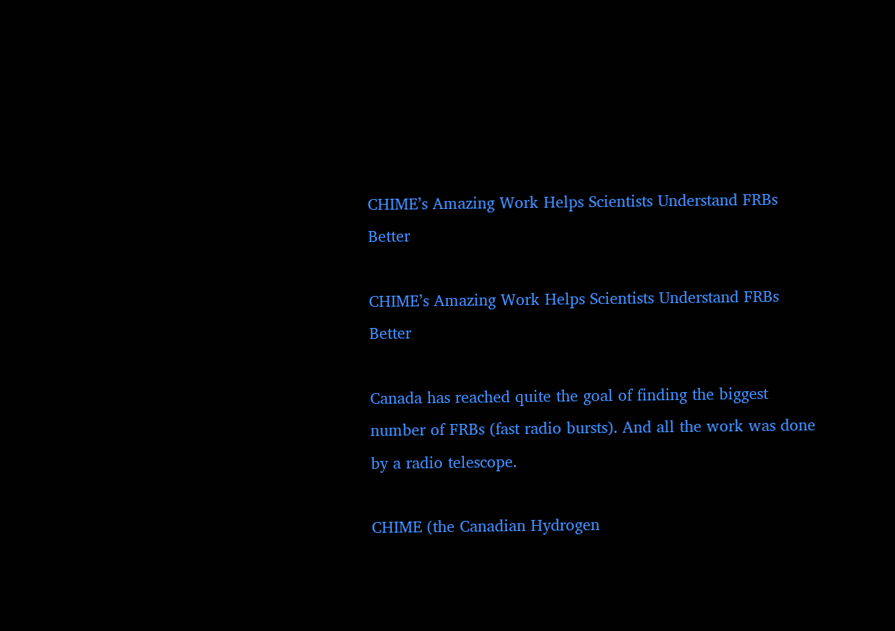CHIME’s Amazing Work Helps Scientists Understand FRBs Better

CHIME’s Amazing Work Helps Scientists Understand FRBs Better

Canada has reached quite the goal of finding the biggest number of FRBs (fast radio bursts). And all the work was done by a radio telescope.

CHIME (the Canadian Hydrogen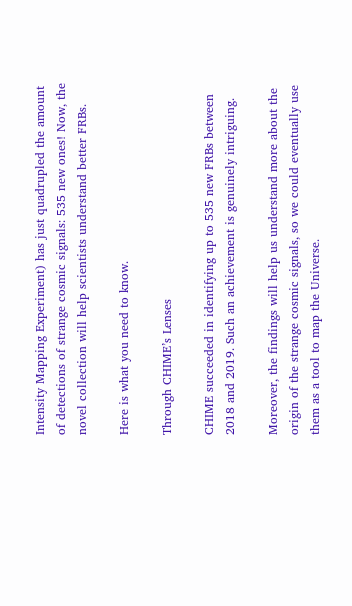Intensity Mapping Experiment) has just quadrupled the amount of detections of strange cosmic signals: 535 new ones! Now, the novel collection will help scientists understand better FRBs.

Here is what you need to know.

Through CHIME’s Lenses

CHIME succeeded in identifying up to 535 new FRBs between 2018 and 2019. Such an achievement is genuinely intriguing.

Moreover, the findings will help us understand more about the origin of the strange cosmic signals, so we could eventually use them as a tool to map the Universe.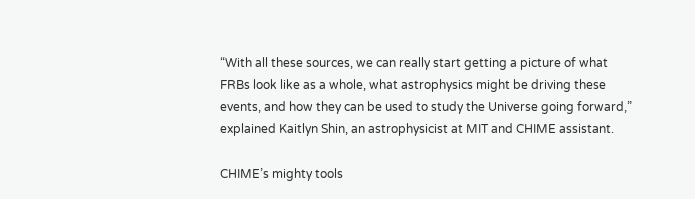“With all these sources, we can really start getting a picture of what FRBs look like as a whole, what astrophysics might be driving these events, and how they can be used to study the Universe going forward,” explained Kaitlyn Shin, an astrophysicist at MIT and CHIME assistant.

CHIME’s mighty tools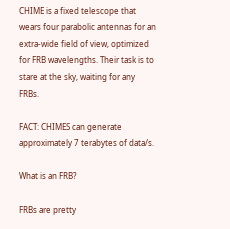CHIME is a fixed telescope that wears four parabolic antennas for an extra-wide field of view, optimized for FRB wavelengths. Their task is to stare at the sky, waiting for any FRBs.

FACT: CHIMES can generate approximately 7 terabytes of data/s.

What is an FRB?

FRBs are pretty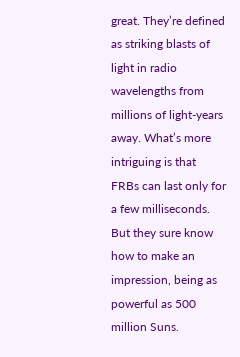great. They’re defined as striking blasts of light in radio wavelengths from millions of light-years away. What’s more intriguing is that FRBs can last only for a few milliseconds. But they sure know how to make an impression, being as powerful as 500 million Suns.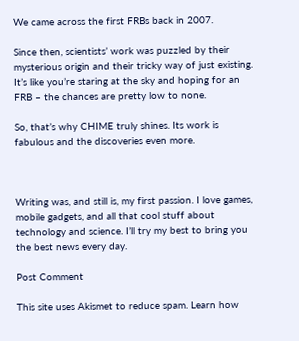We came across the first FRBs back in 2007.

Since then, scientists’ work was puzzled by their mysterious origin and their tricky way of just existing. It’s like you’re staring at the sky and hoping for an FRB – the chances are pretty low to none.

So, that’s why CHIME truly shines. Its work is fabulous and the discoveries even more.



Writing was, and still is, my first passion. I love games, mobile gadgets, and all that cool stuff about technology and science. I’ll try my best to bring you the best news every day.

Post Comment

This site uses Akismet to reduce spam. Learn how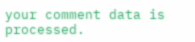your comment data is processed.